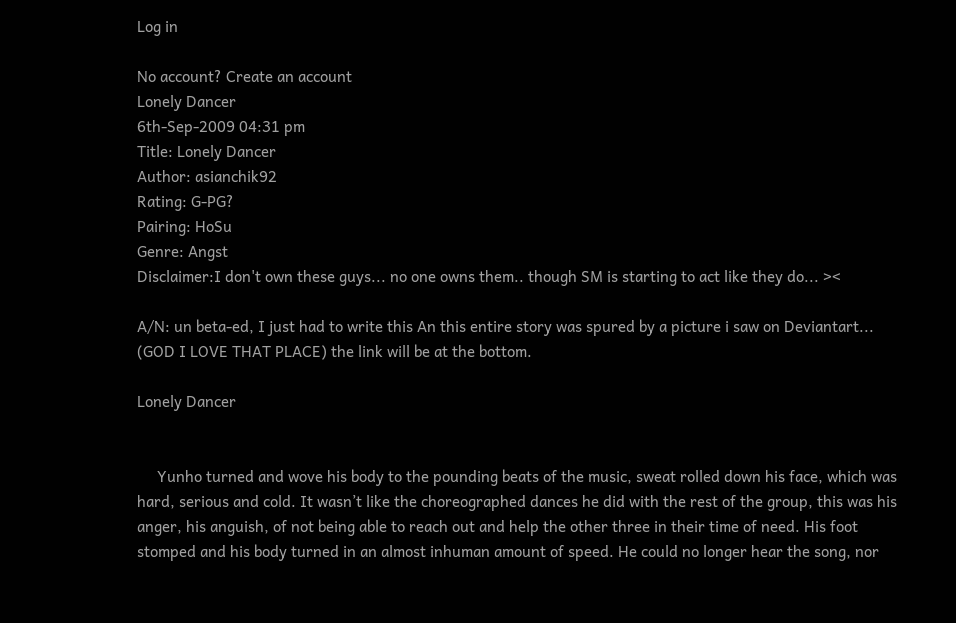Log in

No account? Create an account
Lonely Dancer
6th-Sep-2009 04:31 pm
Title: Lonely Dancer
Author: asianchik92
Rating: G-PG?
Pairing: HoSu
Genre: Angst
Disclaimer:I don't own these guys... no one owns them.. though SM is starting to act like they do... ><

A/N: un beta-ed, I just had to write this An this entire story was spured by a picture i saw on Deviantart... (GOD I LOVE THAT PLACE) the link will be at the bottom.

Lonely Dancer


     Yunho turned and wove his body to the pounding beats of the music, sweat rolled down his face, which was hard, serious and cold. It wasn’t like the choreographed dances he did with the rest of the group, this was his anger, his anguish, of not being able to reach out and help the other three in their time of need. His foot stomped and his body turned in an almost inhuman amount of speed. He could no longer hear the song, nor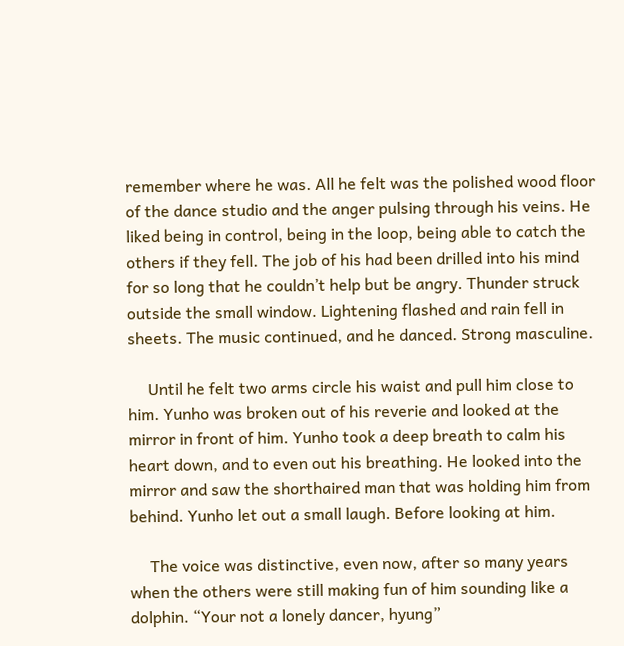remember where he was. All he felt was the polished wood floor of the dance studio and the anger pulsing through his veins. He liked being in control, being in the loop, being able to catch the others if they fell. The job of his had been drilled into his mind for so long that he couldn’t help but be angry. Thunder struck outside the small window. Lightening flashed and rain fell in sheets. The music continued, and he danced. Strong masculine.

     Until he felt two arms circle his waist and pull him close to him. Yunho was broken out of his reverie and looked at the mirror in front of him. Yunho took a deep breath to calm his heart down, and to even out his breathing. He looked into the mirror and saw the shorthaired man that was holding him from behind. Yunho let out a small laugh. Before looking at him.

     The voice was distinctive, even now, after so many years when the others were still making fun of him sounding like a dolphin. “Your not a lonely dancer, hyung”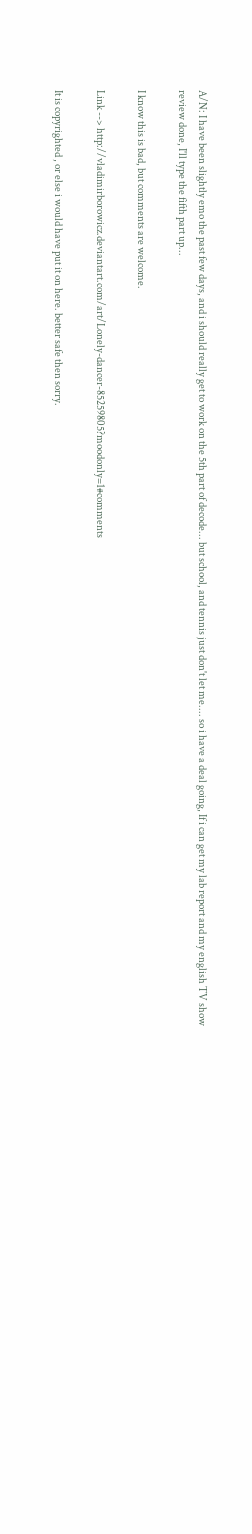A/N: I have been slightly emo the past few days, and i should really get to work on the 5th part of decode... but school, and tennis just don't let me.... so i have a deal going, If i can get my lab report and my english TV show review done, I'll type the fifth part up...

I know this is bad, but comments are welcome.

Link --> http://vladimirborowicz.deviantart.com/art/Lonely-dancer-85259805?moodonly=1#comments

It is copyrighted , or else i would have put it on here. better safe then sorry.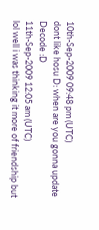10th-Sep-2009 09:48 pm (UTC)
dont like hosu D: when are you gonna update Decode :D
11th-Sep-2009 12:05 am (UTC)
lol well i was thinking it more of friendship but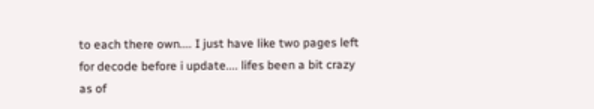to each there own.... I just have like two pages left for decode before i update.... lifes been a bit crazy as of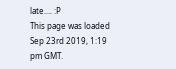late.... :P
This page was loaded Sep 23rd 2019, 1:19 pm GMT.